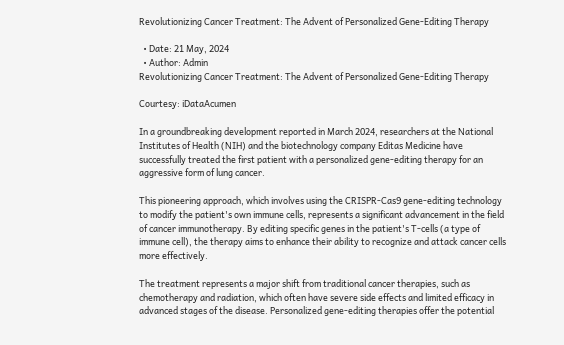Revolutionizing Cancer Treatment: The Advent of Personalized Gene-Editing Therapy

  • Date: 21 May, 2024
  • Author: Admin
Revolutionizing Cancer Treatment: The Advent of Personalized Gene-Editing Therapy

Courtesy: iDataAcumen

In a groundbreaking development reported in March 2024, researchers at the National Institutes of Health (NIH) and the biotechnology company Editas Medicine have successfully treated the first patient with a personalized gene-editing therapy for an aggressive form of lung cancer.

This pioneering approach, which involves using the CRISPR-Cas9 gene-editing technology to modify the patient's own immune cells, represents a significant advancement in the field of cancer immunotherapy. By editing specific genes in the patient's T-cells (a type of immune cell), the therapy aims to enhance their ability to recognize and attack cancer cells more effectively.

The treatment represents a major shift from traditional cancer therapies, such as chemotherapy and radiation, which often have severe side effects and limited efficacy in advanced stages of the disease. Personalized gene-editing therapies offer the potential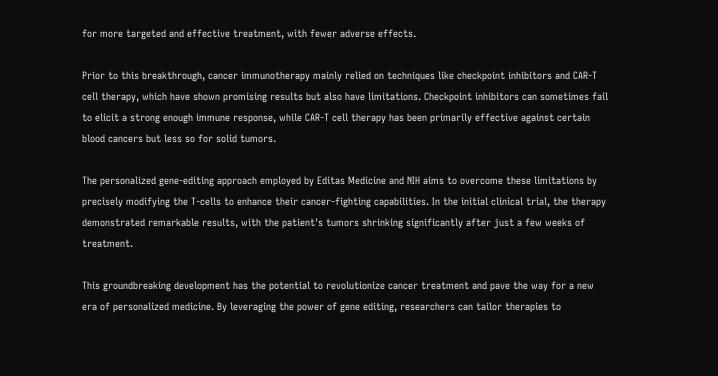for more targeted and effective treatment, with fewer adverse effects.

Prior to this breakthrough, cancer immunotherapy mainly relied on techniques like checkpoint inhibitors and CAR-T cell therapy, which have shown promising results but also have limitations. Checkpoint inhibitors can sometimes fail to elicit a strong enough immune response, while CAR-T cell therapy has been primarily effective against certain blood cancers but less so for solid tumors.

The personalized gene-editing approach employed by Editas Medicine and NIH aims to overcome these limitations by precisely modifying the T-cells to enhance their cancer-fighting capabilities. In the initial clinical trial, the therapy demonstrated remarkable results, with the patient's tumors shrinking significantly after just a few weeks of treatment.

This groundbreaking development has the potential to revolutionize cancer treatment and pave the way for a new era of personalized medicine. By leveraging the power of gene editing, researchers can tailor therapies to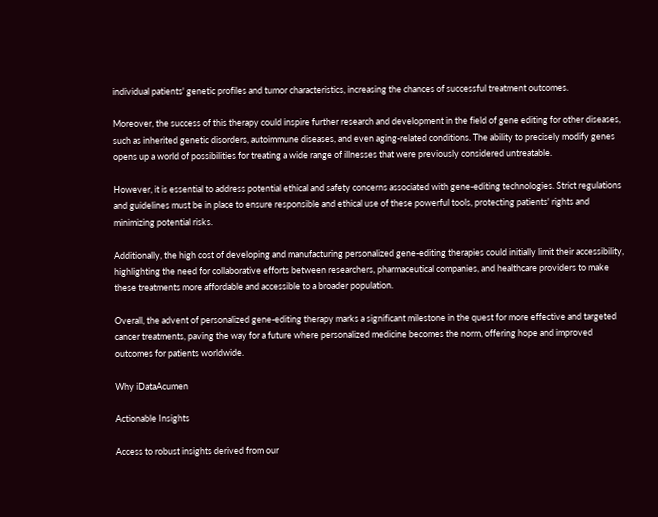individual patients' genetic profiles and tumor characteristics, increasing the chances of successful treatment outcomes.

Moreover, the success of this therapy could inspire further research and development in the field of gene editing for other diseases, such as inherited genetic disorders, autoimmune diseases, and even aging-related conditions. The ability to precisely modify genes opens up a world of possibilities for treating a wide range of illnesses that were previously considered untreatable.

However, it is essential to address potential ethical and safety concerns associated with gene-editing technologies. Strict regulations and guidelines must be in place to ensure responsible and ethical use of these powerful tools, protecting patients' rights and minimizing potential risks.

Additionally, the high cost of developing and manufacturing personalized gene-editing therapies could initially limit their accessibility, highlighting the need for collaborative efforts between researchers, pharmaceutical companies, and healthcare providers to make these treatments more affordable and accessible to a broader population.

Overall, the advent of personalized gene-editing therapy marks a significant milestone in the quest for more effective and targeted cancer treatments, paving the way for a future where personalized medicine becomes the norm, offering hope and improved outcomes for patients worldwide.

Why iDataAcumen

Actionable Insights

Access to robust insights derived from our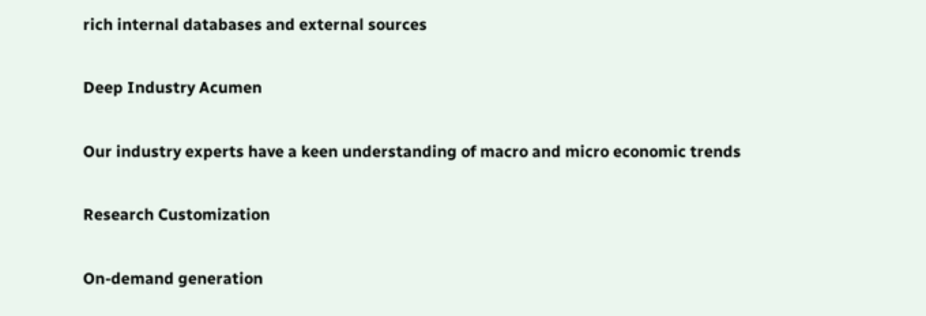rich internal databases and external sources

Deep Industry Acumen

Our industry experts have a keen understanding of macro and micro economic trends

Research Customization

On-demand generation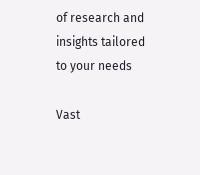of research and insights tailored to your needs

Vast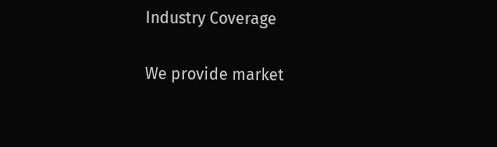Industry Coverage

We provide market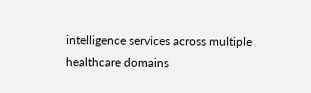intelligence services across multiple healthcare domains